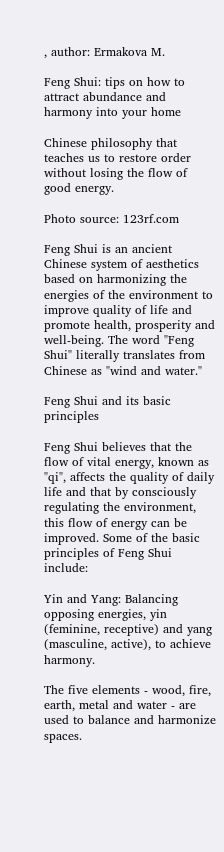, author: Ermakova M.

Feng Shui: tips on how to attract abundance and harmony into your home

Chinese philosophy that teaches us to restore order without losing the flow of good energy.

Photo source: 123rf.com

Feng Shui is an ancient Chinese system of aesthetics based on harmonizing the energies of the environment to improve quality of life and promote health, prosperity and well-being. The word "Feng Shui" literally translates from Chinese as "wind and water."

Feng Shui and its basic principles

Feng Shui believes that the flow of vital energy, known as "qi", affects the quality of daily life and that by consciously regulating the environment, this flow of energy can be improved. Some of the basic principles of Feng Shui include:

Yin and Yang: Balancing opposing energies, yin (feminine, receptive) and yang (masculine, active), to achieve harmony.

The five elements - wood, fire, earth, metal and water - are used to balance and harmonize spaces.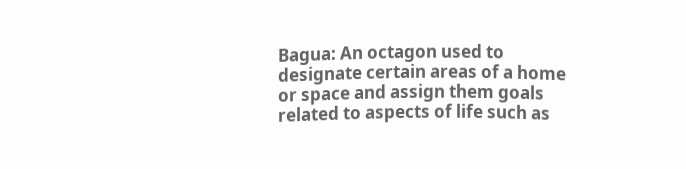Bagua: An octagon used to designate certain areas of a home or space and assign them goals related to aspects of life such as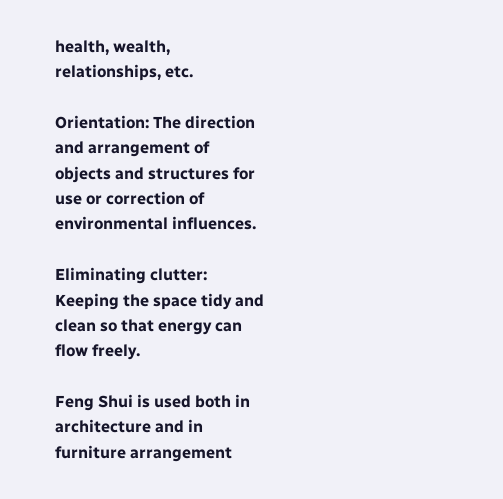health, wealth, relationships, etc.

Orientation: The direction and arrangement of objects and structures for use or correction of environmental influences.

Eliminating clutter: Keeping the space tidy and clean so that energy can flow freely.

Feng Shui is used both in architecture and in furniture arrangement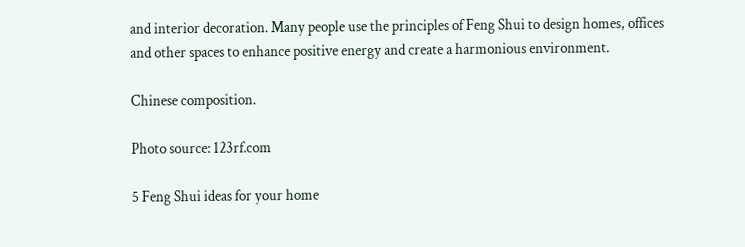and interior decoration. Many people use the principles of Feng Shui to design homes, offices and other spaces to enhance positive energy and create a harmonious environment.

Chinese composition.

Photo source: 123rf.com

5 Feng Shui ideas for your home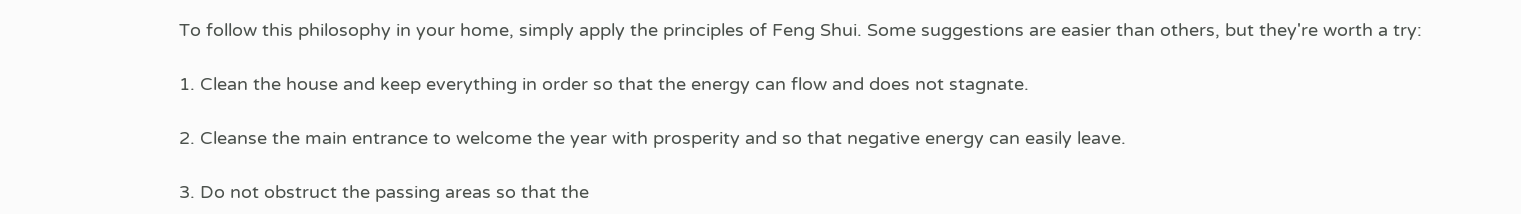To follow this philosophy in your home, simply apply the principles of Feng Shui. Some suggestions are easier than others, but they're worth a try:

1. Clean the house and keep everything in order so that the energy can flow and does not stagnate.

2. Cleanse the main entrance to welcome the year with prosperity and so that negative energy can easily leave.

3. Do not obstruct the passing areas so that the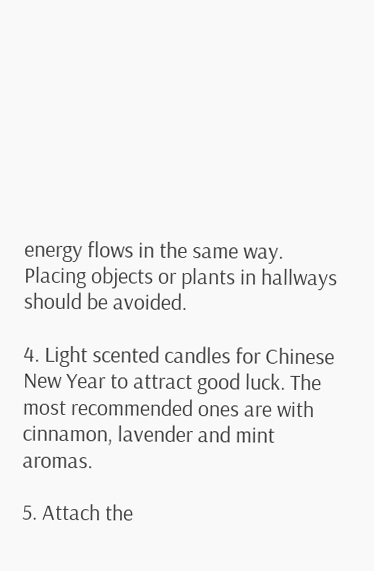energy flows in the same way. Placing objects or plants in hallways should be avoided.

4. Light scented candles for Chinese New Year to attract good luck. The most recommended ones are with cinnamon, lavender and mint aromas.

5. Attach the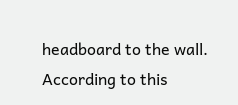headboard to the wall. According to this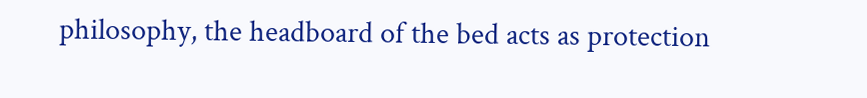philosophy, the headboard of the bed acts as protection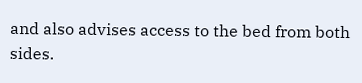and also advises access to the bed from both sides.